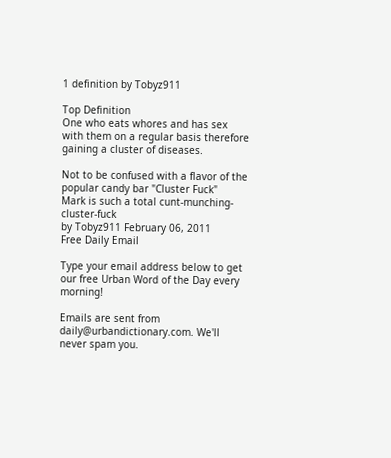1 definition by Tobyz911

Top Definition
One who eats whores and has sex with them on a regular basis therefore gaining a cluster of diseases.

Not to be confused with a flavor of the popular candy bar "Cluster Fuck"
Mark is such a total cunt-munching-cluster-fuck
by Tobyz911 February 06, 2011
Free Daily Email

Type your email address below to get our free Urban Word of the Day every morning!

Emails are sent from daily@urbandictionary.com. We'll never spam you.